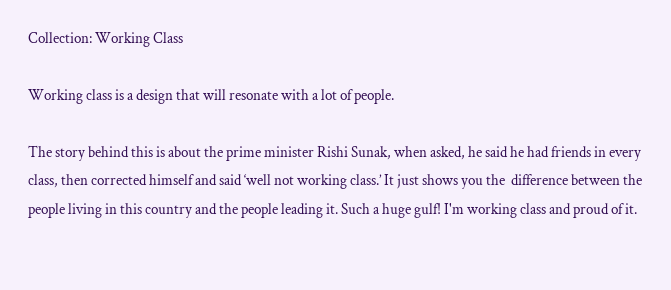Collection: Working Class

Working class is a design that will resonate with a lot of people.

The story behind this is about the prime minister Rishi Sunak, when asked, he said he had friends in every class, then corrected himself and said ‘well not working class.’ It just shows you the  difference between the people living in this country and the people leading it. Such a huge gulf! I'm working class and proud of it.